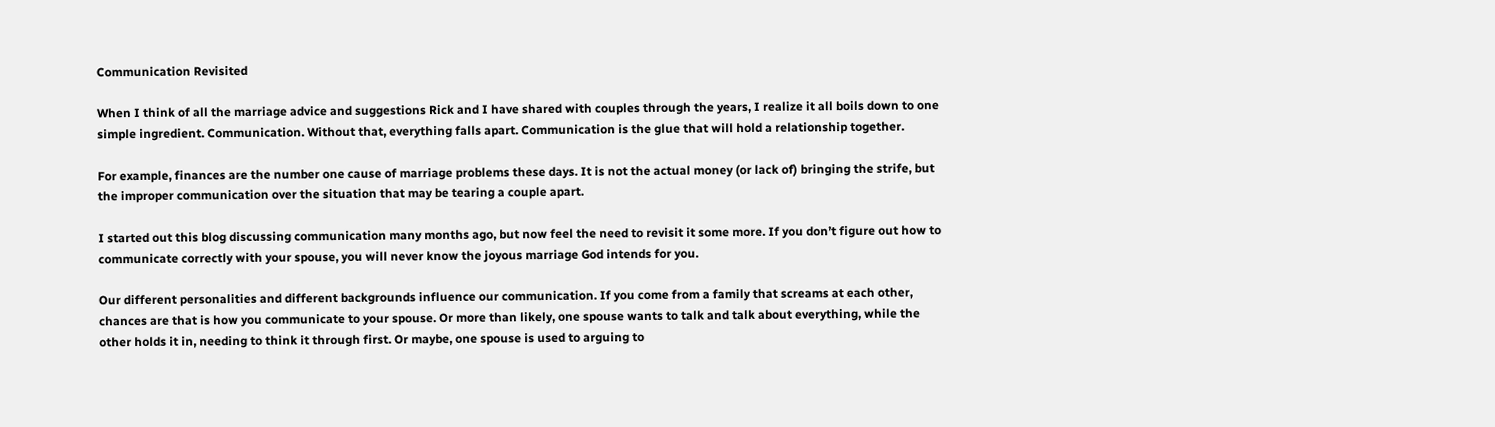Communication Revisited

When I think of all the marriage advice and suggestions Rick and I have shared with couples through the years, I realize it all boils down to one simple ingredient. Communication. Without that, everything falls apart. Communication is the glue that will hold a relationship together.

For example, finances are the number one cause of marriage problems these days. It is not the actual money (or lack of) bringing the strife, but the improper communication over the situation that may be tearing a couple apart.

I started out this blog discussing communication many months ago, but now feel the need to revisit it some more. If you don’t figure out how to communicate correctly with your spouse, you will never know the joyous marriage God intends for you.

Our different personalities and different backgrounds influence our communication. If you come from a family that screams at each other, chances are that is how you communicate to your spouse. Or more than likely, one spouse wants to talk and talk about everything, while the other holds it in, needing to think it through first. Or maybe, one spouse is used to arguing to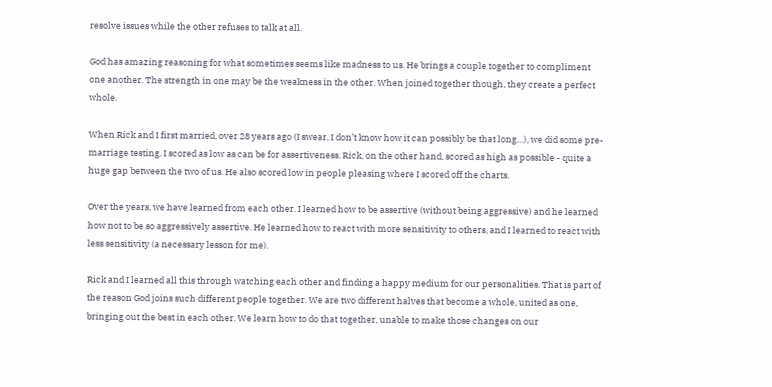resolve issues while the other refuses to talk at all.

God has amazing reasoning for what sometimes seems like madness to us. He brings a couple together to compliment one another. The strength in one may be the weakness in the other. When joined together though, they create a perfect whole.

When Rick and I first married, over 28 years ago (I swear, I don’t know how it can possibly be that long…), we did some pre-marriage testing. I scored as low as can be for assertiveness. Rick, on the other hand, scored as high as possible - quite a huge gap between the two of us. He also scored low in people pleasing where I scored off the charts.

Over the years, we have learned from each other. I learned how to be assertive (without being aggressive) and he learned how not to be so aggressively assertive. He learned how to react with more sensitivity to others, and I learned to react with less sensitivity (a necessary lesson for me).

Rick and I learned all this through watching each other and finding a happy medium for our personalities. That is part of the reason God joins such different people together. We are two different halves that become a whole, united as one, bringing out the best in each other. We learn how to do that together, unable to make those changes on our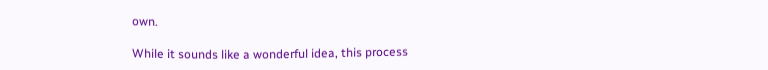own.

While it sounds like a wonderful idea, this process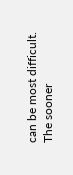can be most difficult. The sooner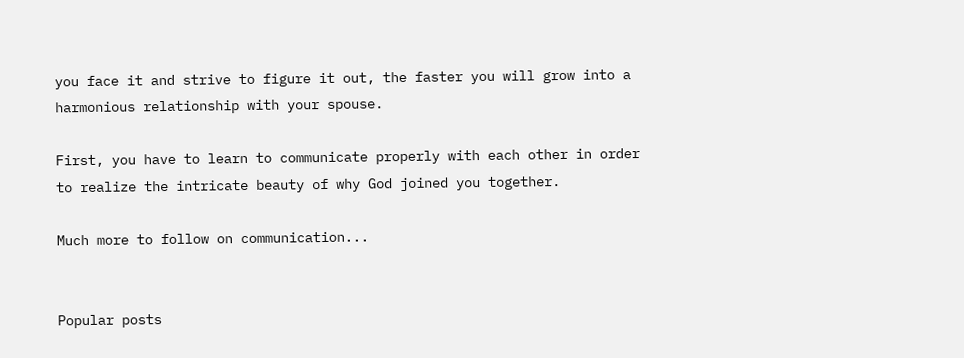you face it and strive to figure it out, the faster you will grow into a harmonious relationship with your spouse.

First, you have to learn to communicate properly with each other in order to realize the intricate beauty of why God joined you together.

Much more to follow on communication...


Popular posts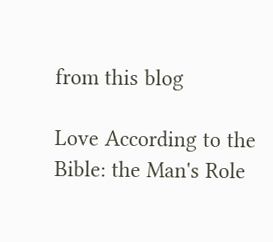from this blog

Love According to the Bible: the Man's Role